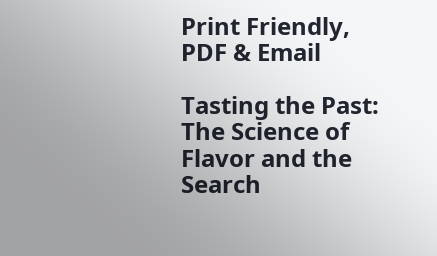Print Friendly, PDF & Email

Tasting the Past: The Science of Flavor and the Search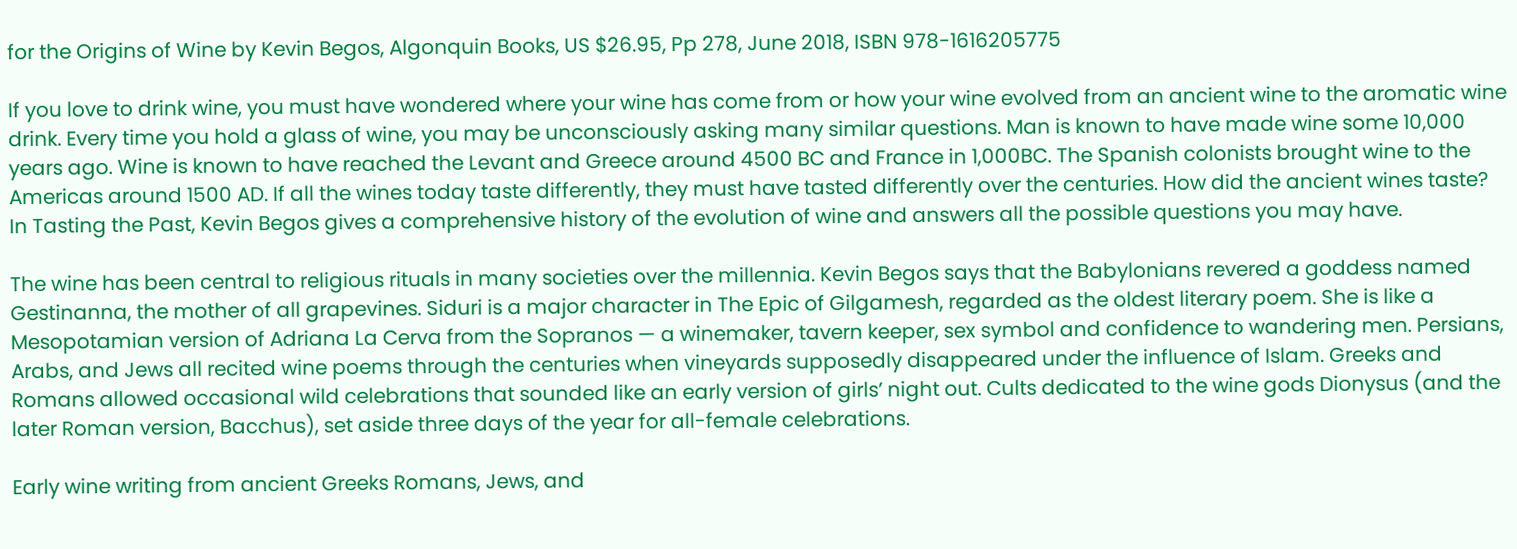for the Origins of Wine by Kevin Begos, Algonquin Books, US $26.95, Pp 278, June 2018, ISBN 978-1616205775

If you love to drink wine, you must have wondered where your wine has come from or how your wine evolved from an ancient wine to the aromatic wine drink. Every time you hold a glass of wine, you may be unconsciously asking many similar questions. Man is known to have made wine some 10,000 years ago. Wine is known to have reached the Levant and Greece around 4500 BC and France in 1,000BC. The Spanish colonists brought wine to the Americas around 1500 AD. If all the wines today taste differently, they must have tasted differently over the centuries. How did the ancient wines taste? In Tasting the Past, Kevin Begos gives a comprehensive history of the evolution of wine and answers all the possible questions you may have.

The wine has been central to religious rituals in many societies over the millennia. Kevin Begos says that the Babylonians revered a goddess named Gestinanna, the mother of all grapevines. Siduri is a major character in The Epic of Gilgamesh, regarded as the oldest literary poem. She is like a Mesopotamian version of Adriana La Cerva from the Sopranos — a winemaker, tavern keeper, sex symbol and confidence to wandering men. Persians, Arabs, and Jews all recited wine poems through the centuries when vineyards supposedly disappeared under the influence of Islam. Greeks and Romans allowed occasional wild celebrations that sounded like an early version of girls’ night out. Cults dedicated to the wine gods Dionysus (and the later Roman version, Bacchus), set aside three days of the year for all-female celebrations.

Early wine writing from ancient Greeks Romans, Jews, and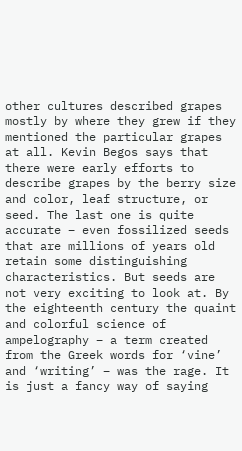other cultures described grapes mostly by where they grew if they mentioned the particular grapes at all. Kevin Begos says that there were early efforts to describe grapes by the berry size and color, leaf structure, or seed. The last one is quite accurate – even fossilized seeds that are millions of years old retain some distinguishing characteristics. But seeds are not very exciting to look at. By the eighteenth century the quaint and colorful science of ampelography – a term created from the Greek words for ‘vine’ and ‘writing’ – was the rage. It is just a fancy way of saying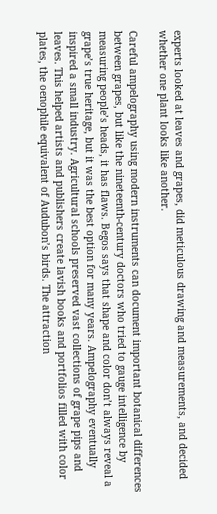experts looked at leaves and grapes, did meticulous drawing and measurements, and decided whether one plant looks like another.

Careful ampelography using modern instruments can document important botanical differences between grapes, but like the nineteenth-century doctors who tried to gauge intelligence by measuring people’s heads, it has flaws. Begos says that shape and color don’t always reveal a grape’s true heritage, but it was the best option for many years. Ampelography eventually inspired a small industry. Agricultural schools preserved vast collections of grape pips and leaves. This helped artists and publishers create lavish books and portfolios filled with color plates, the oenophile equivalent of Audubon’s birds. The attraction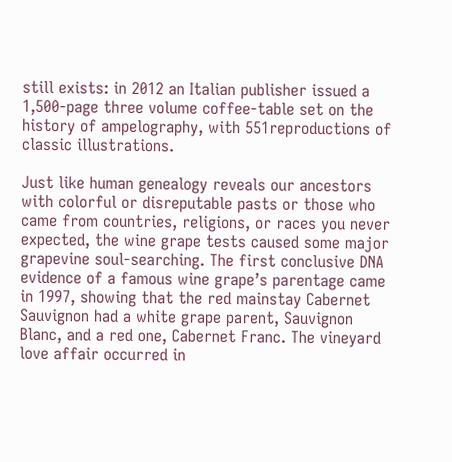still exists: in 2012 an Italian publisher issued a 1,500-page three volume coffee-table set on the history of ampelography, with 551reproductions of classic illustrations.

Just like human genealogy reveals our ancestors with colorful or disreputable pasts or those who came from countries, religions, or races you never expected, the wine grape tests caused some major grapevine soul-searching. The first conclusive DNA evidence of a famous wine grape’s parentage came in 1997, showing that the red mainstay Cabernet Sauvignon had a white grape parent, Sauvignon Blanc, and a red one, Cabernet Franc. The vineyard love affair occurred in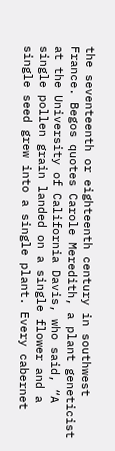the seventeenth or eighteenth century in southwest France. Begos quotes Carole Meredith, a plant geneticist at the University of California Davis, who said, “A single pollen grain landed on a single flower and a single seed grew into a single plant. Every cabernet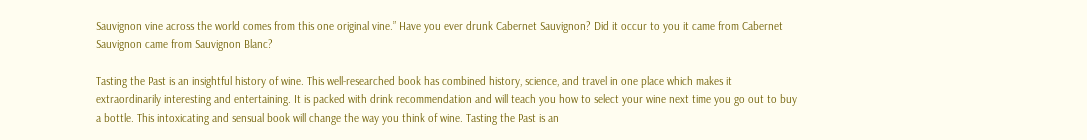Sauvignon vine across the world comes from this one original vine.” Have you ever drunk Cabernet Sauvignon? Did it occur to you it came from Cabernet Sauvignon came from Sauvignon Blanc?

Tasting the Past is an insightful history of wine. This well-researched book has combined history, science, and travel in one place which makes it extraordinarily interesting and entertaining. It is packed with drink recommendation and will teach you how to select your wine next time you go out to buy a bottle. This intoxicating and sensual book will change the way you think of wine. Tasting the Past is an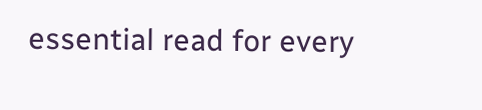essential read for every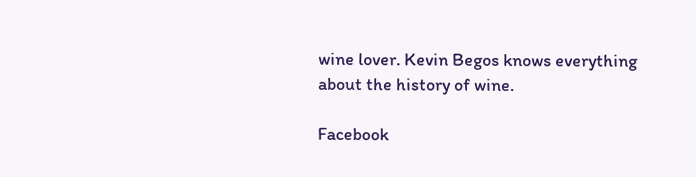wine lover. Kevin Begos knows everything about the history of wine.

Facebook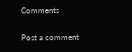Comments

Post a comment